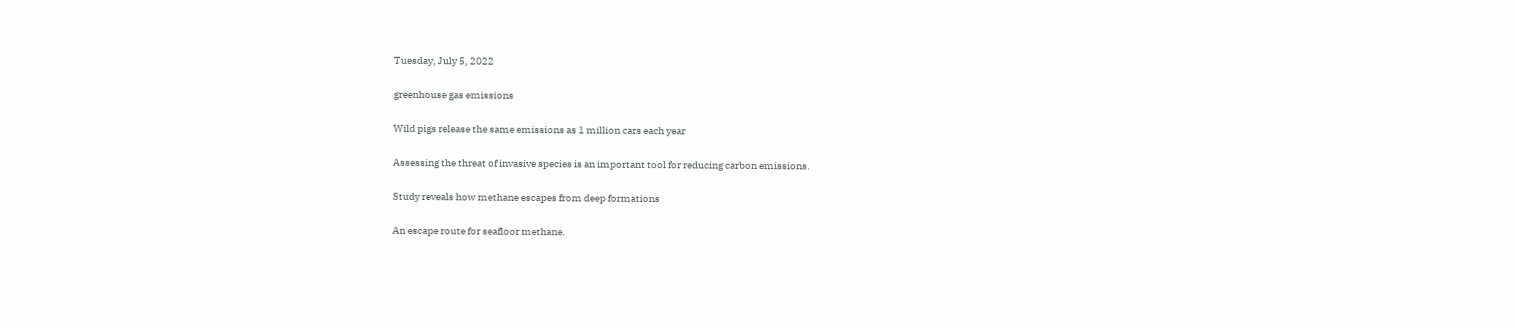Tuesday, July 5, 2022

greenhouse gas emissions

Wild pigs release the same emissions as 1 million cars each year

Assessing the threat of invasive species is an important tool for reducing carbon emissions.

Study reveals how methane escapes from deep formations

An escape route for seafloor methane.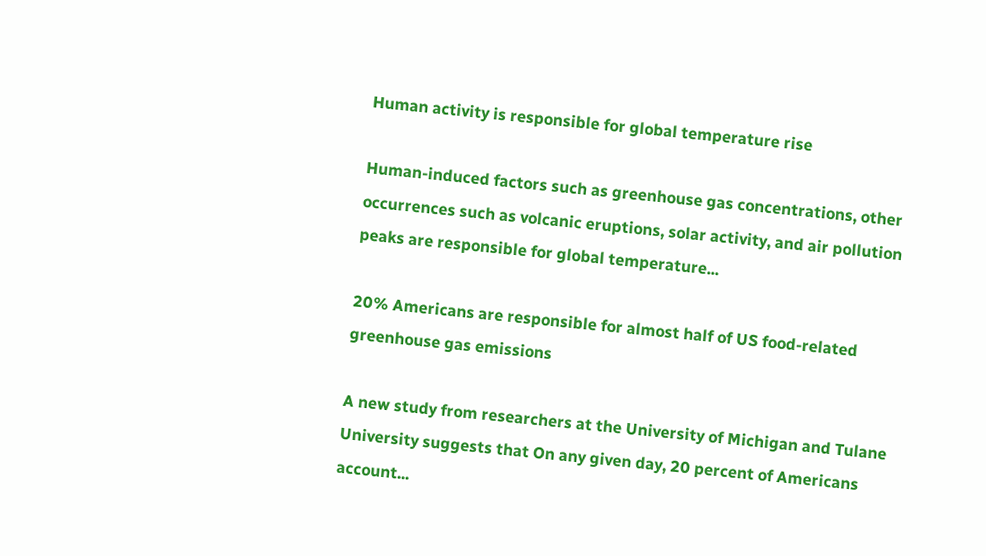Human activity is responsible for global temperature rise

Human-induced factors such as greenhouse gas concentrations, other occurrences such as volcanic eruptions, solar activity, and air pollution peaks are responsible for global temperature...

20% Americans are responsible for almost half of US food-related greenhouse gas emissions

A new study from researchers at the University of Michigan and Tulane University suggests that On any given day, 20 percent of Americans account...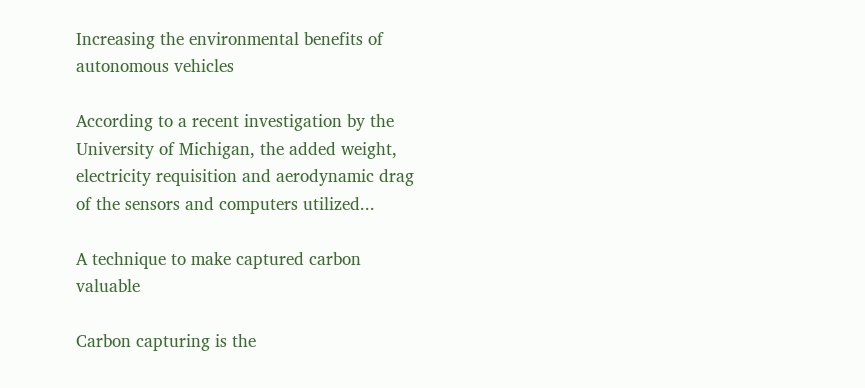Increasing the environmental benefits of autonomous vehicles

According to a recent investigation by the University of Michigan, the added weight, electricity requisition and aerodynamic drag of the sensors and computers utilized...

A technique to make captured carbon valuable

Carbon capturing is the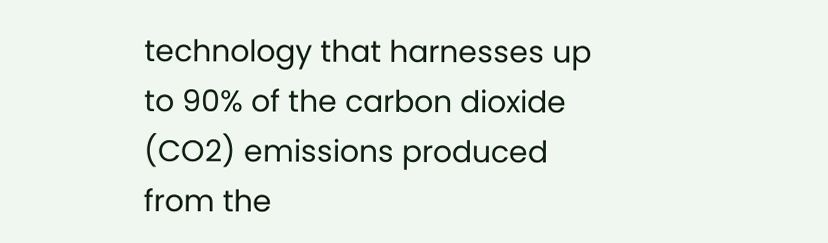technology that harnesses up to 90% of the carbon dioxide (CO2) emissions produced from the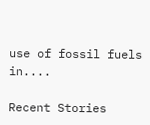use of fossil fuels in....

Recent Stories